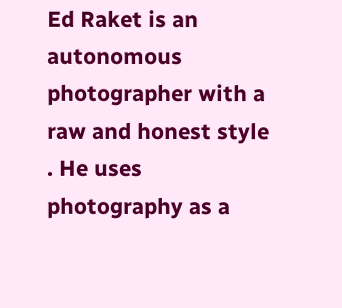Ed Raket is an autonomous photographer with a raw and honest style . He uses photography as a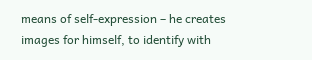means of self-expression – he creates images for himself, to identify with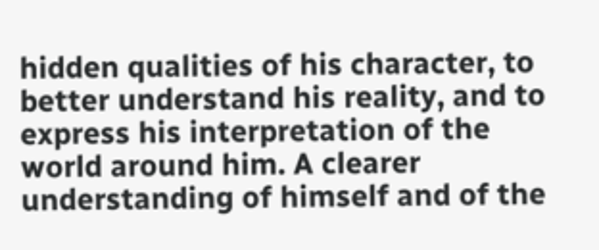hidden qualities of his character, to better understand his reality, and to express his interpretation of the world around him. A clearer understanding of himself and of the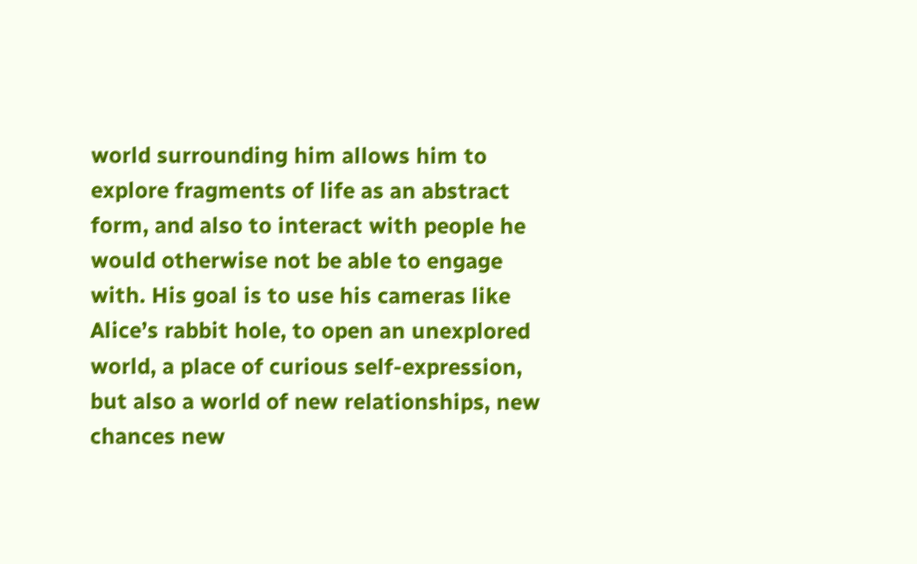world surrounding him allows him to explore fragments of life as an abstract form, and also to interact with people he would otherwise not be able to engage with. His goal is to use his cameras like Alice’s rabbit hole, to open an unexplored world, a place of curious self-expression, but also a world of new relationships, new chances new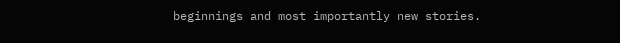beginnings and most importantly new stories.